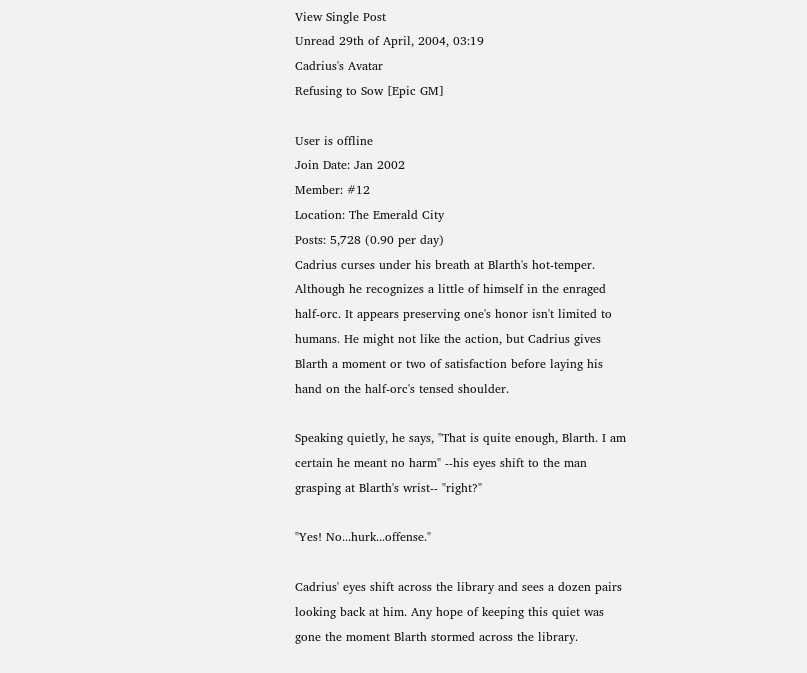View Single Post
Unread 29th of April, 2004, 03:19
Cadrius's Avatar
Refusing to Sow [Epic GM]

User is offline
Join Date: Jan 2002
Member: #12
Location: The Emerald City
Posts: 5,728 (0.90 per day)
Cadrius curses under his breath at Blarth's hot-temper. Although he recognizes a little of himself in the enraged half-orc. It appears preserving one's honor isn't limited to humans. He might not like the action, but Cadrius gives Blarth a moment or two of satisfaction before laying his hand on the half-orc's tensed shoulder.

Speaking quietly, he says, "That is quite enough, Blarth. I am certain he meant no harm" --his eyes shift to the man grasping at Blarth's wrist-- "right?"

"Yes! No...hurk...offense."

Cadrius' eyes shift across the library and sees a dozen pairs looking back at him. Any hope of keeping this quiet was gone the moment Blarth stormed across the library.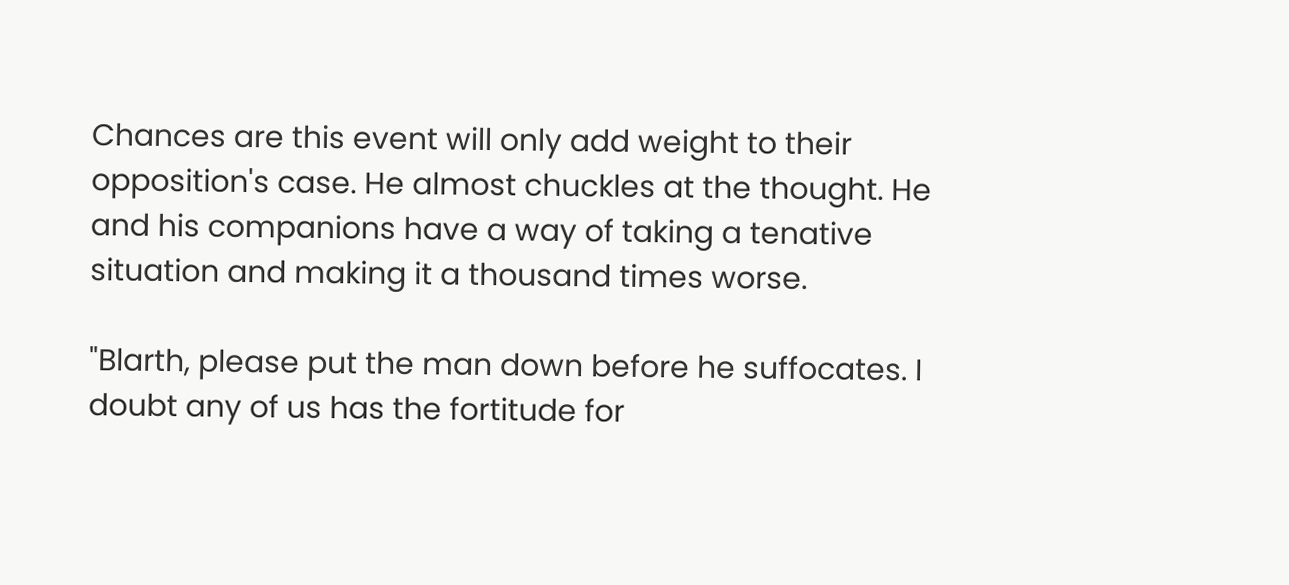Chances are this event will only add weight to their opposition's case. He almost chuckles at the thought. He and his companions have a way of taking a tenative situation and making it a thousand times worse.

"Blarth, please put the man down before he suffocates. I doubt any of us has the fortitude for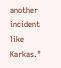another incident like Karkas."